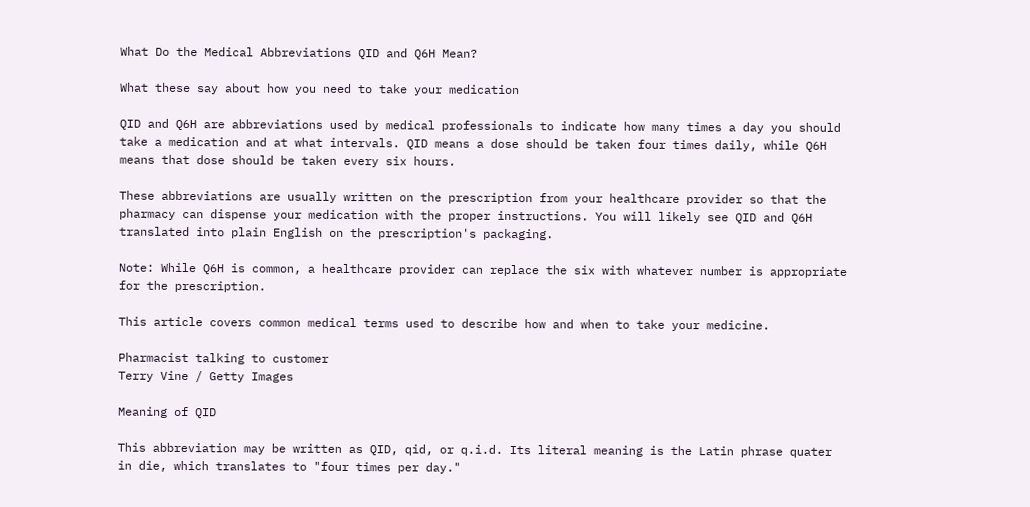What Do the Medical Abbreviations QID and Q6H Mean?

What these say about how you need to take your medication

QID and Q6H are abbreviations used by medical professionals to indicate how many times a day you should take a medication and at what intervals. QID means a dose should be taken four times daily, while Q6H means that dose should be taken every six hours.

These abbreviations are usually written on the prescription from your healthcare provider so that the pharmacy can dispense your medication with the proper instructions. You will likely see QID and Q6H translated into plain English on the prescription's packaging.

Note: While Q6H is common, a healthcare provider can replace the six with whatever number is appropriate for the prescription.

This article covers common medical terms used to describe how and when to take your medicine.

Pharmacist talking to customer
Terry Vine / Getty Images

Meaning of QID

This abbreviation may be written as QID, qid, or q.i.d. Its literal meaning is the Latin phrase quater in die, which translates to "four times per day."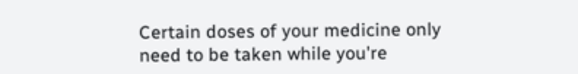Certain doses of your medicine only need to be taken while you're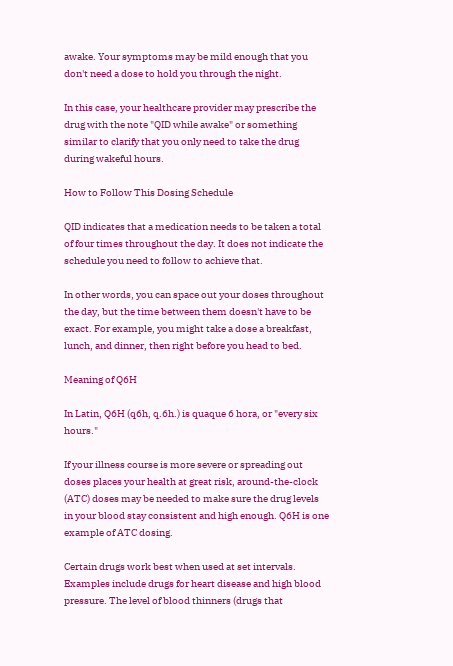awake. Your symptoms may be mild enough that you don't need a dose to hold you through the night.

In this case, your healthcare provider may prescribe the drug with the note "QID while awake" or something similar to clarify that you only need to take the drug during wakeful hours.

How to Follow This Dosing Schedule

QID indicates that a medication needs to be taken a total of four times throughout the day. It does not indicate the schedule you need to follow to achieve that.

In other words, you can space out your doses throughout the day, but the time between them doesn't have to be exact. For example, you might take a dose a breakfast, lunch, and dinner, then right before you head to bed.

Meaning of Q6H

In Latin, Q6H (q6h, q.6h.) is quaque 6 hora, or "every six hours."

If your illness course is more severe or spreading out doses places your health at great risk, around-the-clock (ATC) doses may be needed to make sure the drug levels in your blood stay consistent and high enough. Q6H is one example of ATC dosing.

Certain drugs work best when used at set intervals. Examples include drugs for heart disease and high blood pressure. The level of blood thinners (drugs that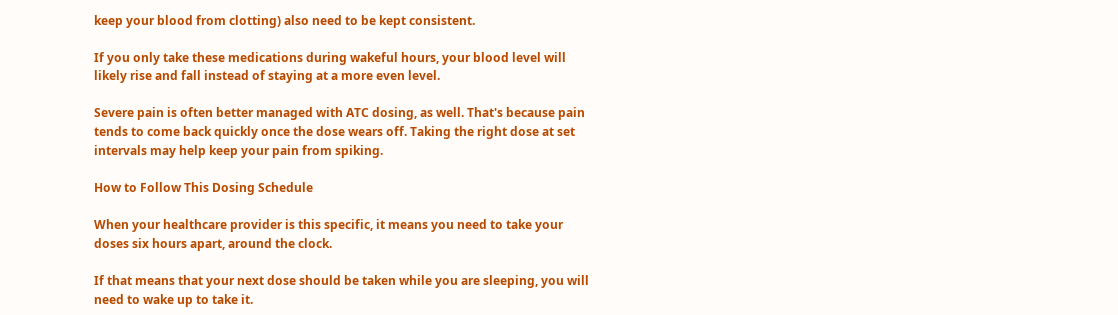keep your blood from clotting) also need to be kept consistent.

If you only take these medications during wakeful hours, your blood level will likely rise and fall instead of staying at a more even level.

Severe pain is often better managed with ATC dosing, as well. That's because pain tends to come back quickly once the dose wears off. Taking the right dose at set intervals may help keep your pain from spiking.

How to Follow This Dosing Schedule

When your healthcare provider is this specific, it means you need to take your doses six hours apart, around the clock.

If that means that your next dose should be taken while you are sleeping, you will need to wake up to take it.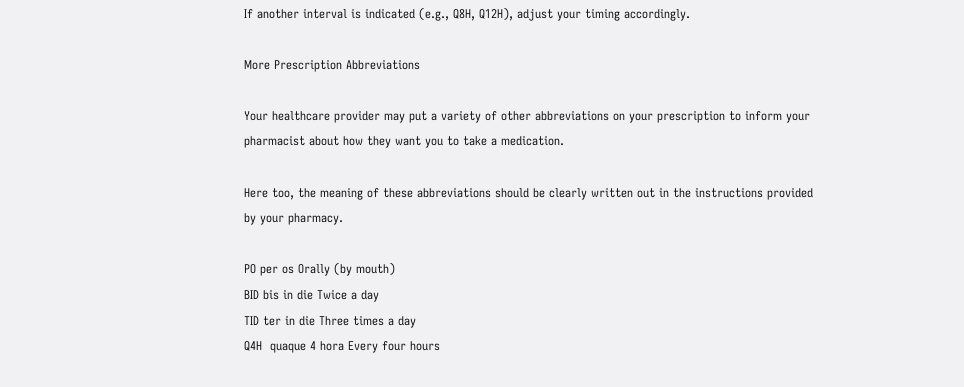If another interval is indicated (e.g., Q8H, Q12H), adjust your timing accordingly.

More Prescription Abbreviations

Your healthcare provider may put a variety of other abbreviations on your prescription to inform your pharmacist about how they want you to take a medication.

Here too, the meaning of these abbreviations should be clearly written out in the instructions provided by your pharmacy.

PO per os Orally (by mouth)
BID bis in die Twice a day
TID ter in die Three times a day
Q4H  quaque 4 hora Every four hours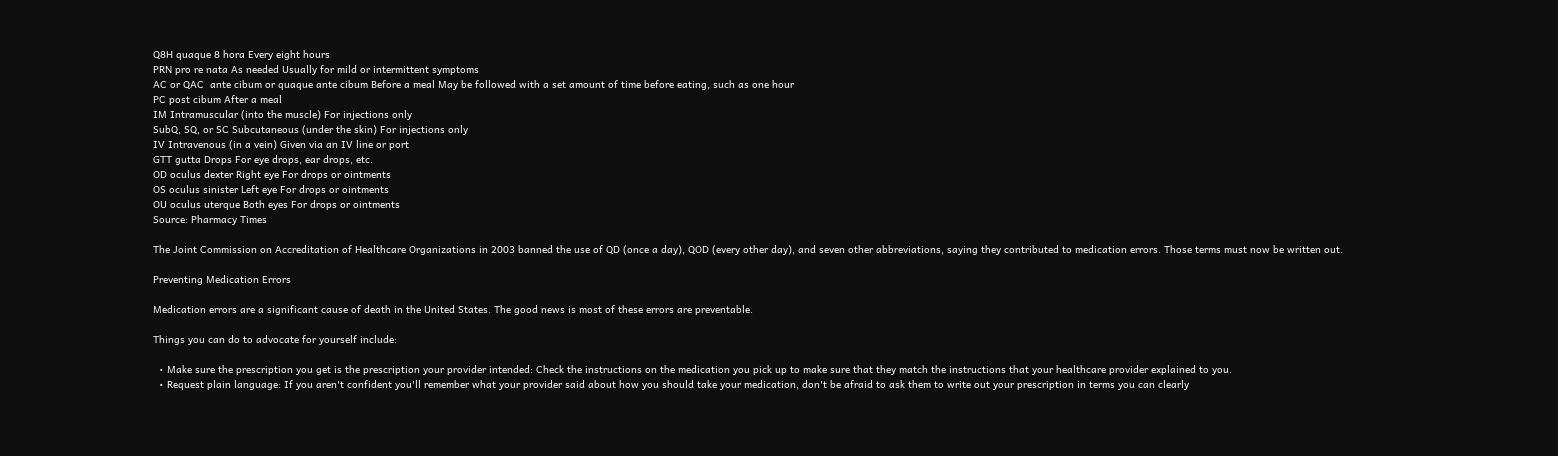Q8H quaque 8 hora Every eight hours
PRN pro re nata As needed Usually for mild or intermittent symptoms
AC or QAC  ante cibum or quaque ante cibum Before a meal May be followed with a set amount of time before eating, such as one hour
PC post cibum After a meal
IM Intramuscular (into the muscle) For injections only
SubQ, SQ, or SC Subcutaneous (under the skin) For injections only
IV Intravenous (in a vein) Given via an IV line or port
GTT gutta Drops For eye drops, ear drops, etc.
OD oculus dexter Right eye For drops or ointments
OS oculus sinister Left eye For drops or ointments
OU oculus uterque Both eyes For drops or ointments
Source: Pharmacy Times

The Joint Commission on Accreditation of Healthcare Organizations in 2003 banned the use of QD (once a day), QOD (every other day), and seven other abbreviations, saying they contributed to medication errors. Those terms must now be written out.

Preventing Medication Errors

Medication errors are a significant cause of death in the United States. The good news is most of these errors are preventable.

Things you can do to advocate for yourself include:

  • Make sure the prescription you get is the prescription your provider intended: Check the instructions on the medication you pick up to make sure that they match the instructions that your healthcare provider explained to you.
  • Request plain language: If you aren't confident you'll remember what your provider said about how you should take your medication, don't be afraid to ask them to write out your prescription in terms you can clearly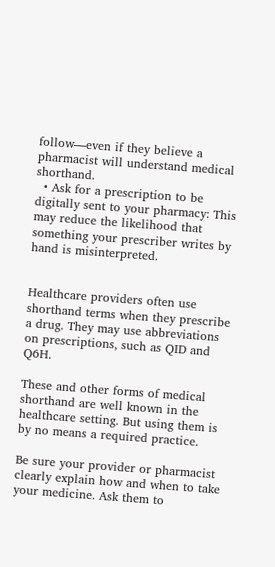follow—even if they believe a pharmacist will understand medical shorthand.
  • Ask for a prescription to be digitally sent to your pharmacy: This may reduce the likelihood that something your prescriber writes by hand is misinterpreted.


Healthcare providers often use shorthand terms when they prescribe a drug. They may use abbreviations on prescriptions, such as QID and Q6H.

These and other forms of medical shorthand are well known in the healthcare setting. But using them is by no means a required practice.

Be sure your provider or pharmacist clearly explain how and when to take your medicine. Ask them to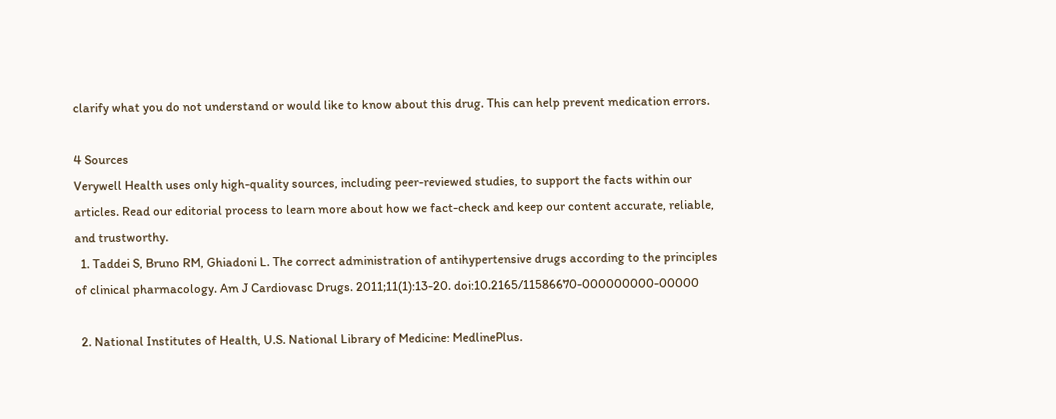clarify what you do not understand or would like to know about this drug. This can help prevent medication errors.

4 Sources
Verywell Health uses only high-quality sources, including peer-reviewed studies, to support the facts within our articles. Read our editorial process to learn more about how we fact-check and keep our content accurate, reliable, and trustworthy.
  1. Taddei S, Bruno RM, Ghiadoni L. The correct administration of antihypertensive drugs according to the principles of clinical pharmacology. Am J Cardiovasc Drugs. 2011;11(1):13-20. doi:10.2165/11586670-000000000-00000

  2. National Institutes of Health, U.S. National Library of Medicine: MedlinePlus.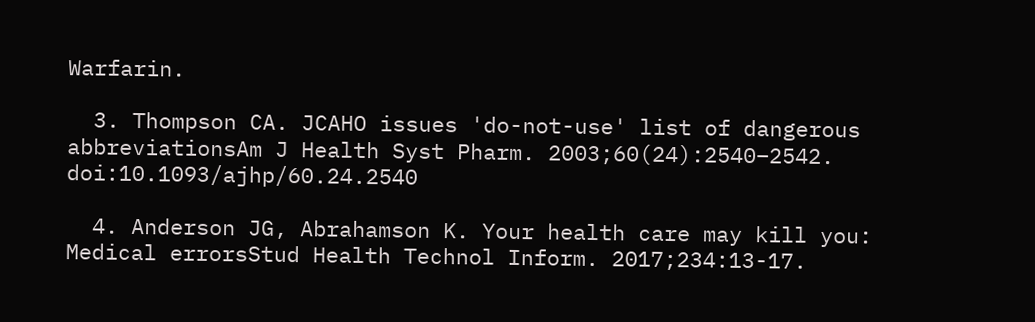Warfarin.

  3. Thompson CA. JCAHO issues 'do-not-use' list of dangerous abbreviationsAm J Health Syst Pharm. 2003;60(24):2540–2542. doi:10.1093/ajhp/60.24.2540

  4. Anderson JG, Abrahamson K. Your health care may kill you: Medical errorsStud Health Technol Inform. 2017;234:13-17.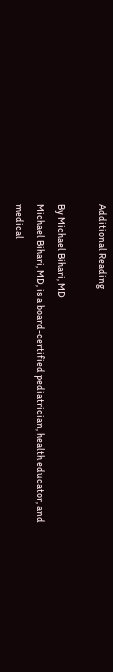Additional Reading

By Michael Bihari, MD
Michael Bihari, MD, is a board-certified pediatrician, health educator, and medical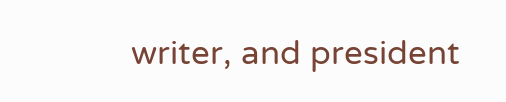writer, and president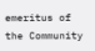emeritus of the Community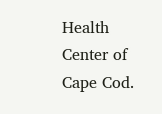Health Center of Cape Cod.